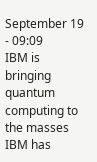September 19 - 09:09
IBM is bringing quantum computing to the masses
IBM has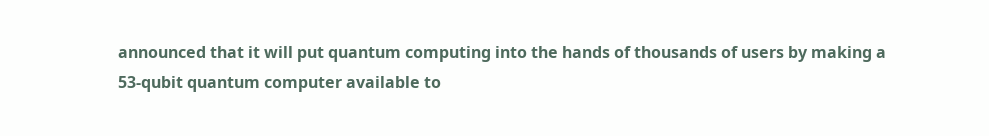announced that it will put quantum computing into the hands of thousands of users by making a 53-qubit quantum computer available to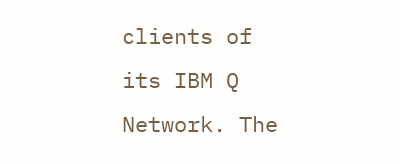clients of its IBM Q Network. The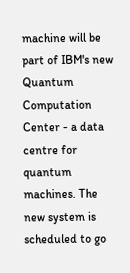machine will be part of IBM's new Quantum Computation Center - a data centre for quantum machines. The new system is scheduled to go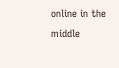online in the middle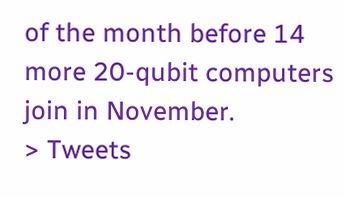of the month before 14 more 20-qubit computers join in November.
> Tweets